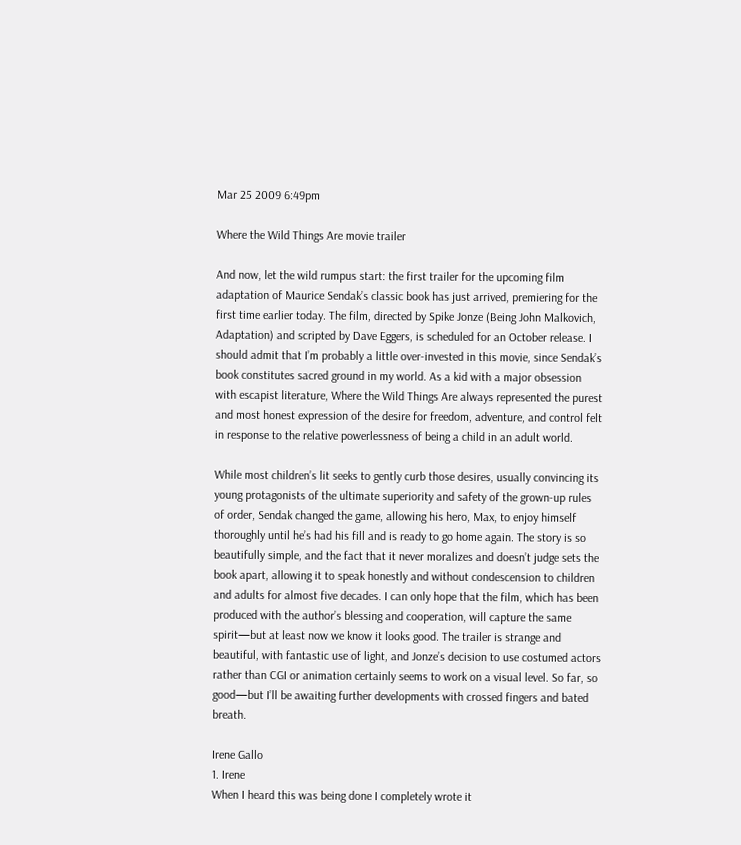Mar 25 2009 6:49pm

Where the Wild Things Are movie trailer

And now, let the wild rumpus start: the first trailer for the upcoming film adaptation of Maurice Sendak’s classic book has just arrived, premiering for the first time earlier today. The film, directed by Spike Jonze (Being John Malkovich, Adaptation) and scripted by Dave Eggers, is scheduled for an October release. I should admit that I’m probably a little over-invested in this movie, since Sendak’s book constitutes sacred ground in my world. As a kid with a major obsession with escapist literature, Where the Wild Things Are always represented the purest and most honest expression of the desire for freedom, adventure, and control felt in response to the relative powerlessness of being a child in an adult world.

While most children’s lit seeks to gently curb those desires, usually convincing its young protagonists of the ultimate superiority and safety of the grown-up rules of order, Sendak changed the game, allowing his hero, Max, to enjoy himself thoroughly until he’s had his fill and is ready to go home again. The story is so beautifully simple, and the fact that it never moralizes and doesn’t judge sets the book apart, allowing it to speak honestly and without condescension to children and adults for almost five decades. I can only hope that the film, which has been produced with the author’s blessing and cooperation, will capture the same spirit—but at least now we know it looks good. The trailer is strange and beautiful, with fantastic use of light, and Jonze’s decision to use costumed actors rather than CGI or animation certainly seems to work on a visual level. So far, so good—but I’ll be awaiting further developments with crossed fingers and bated breath.

Irene Gallo
1. Irene
When I heard this was being done I completely wrote it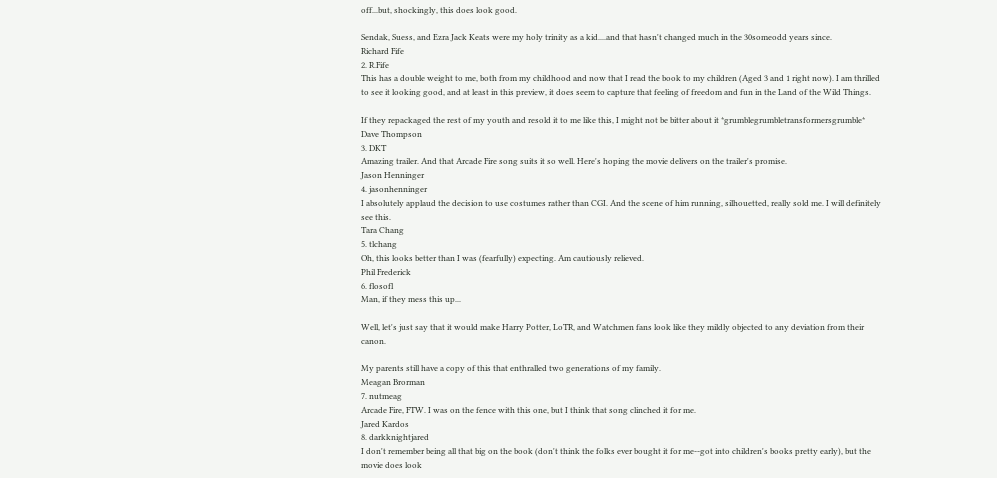off...but, shockingly, this does look good.

Sendak, Suess, and Ezra Jack Keats were my holy trinity as a kid....and that hasn't changed much in the 30someodd years since.
Richard Fife
2. R.Fife
This has a double weight to me, both from my childhood and now that I read the book to my children (Aged 3 and 1 right now). I am thrilled to see it looking good, and at least in this preview, it does seem to capture that feeling of freedom and fun in the Land of the Wild Things.

If they repackaged the rest of my youth and resold it to me like this, I might not be bitter about it *grumblegrumbletransformersgrumble*
Dave Thompson
3. DKT
Amazing trailer. And that Arcade Fire song suits it so well. Here's hoping the movie delivers on the trailer's promise.
Jason Henninger
4. jasonhenninger
I absolutely applaud the decision to use costumes rather than CGI. And the scene of him running, silhouetted, really sold me. I will definitely see this.
Tara Chang
5. tlchang
Oh, this looks better than I was (fearfully) expecting. Am cautiously relieved.
Phil Frederick
6. flosofl
Man, if they mess this up...

Well, let's just say that it would make Harry Potter, LoTR, and Watchmen fans look like they mildly objected to any deviation from their canon.

My parents still have a copy of this that enthralled two generations of my family.
Meagan Brorman
7. nutmeag
Arcade Fire, FTW. I was on the fence with this one, but I think that song clinched it for me.
Jared Kardos
8. darkknightjared
I don't remember being all that big on the book (don't think the folks ever bought it for me--got into children's books pretty early), but the movie does look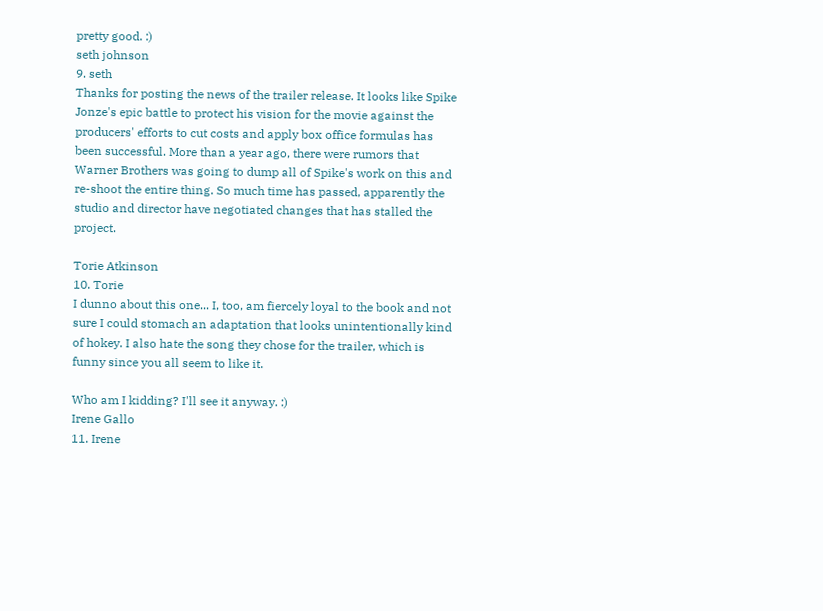pretty good. :)
seth johnson
9. seth
Thanks for posting the news of the trailer release. It looks like Spike Jonze's epic battle to protect his vision for the movie against the producers' efforts to cut costs and apply box office formulas has been successful. More than a year ago, there were rumors that Warner Brothers was going to dump all of Spike's work on this and re-shoot the entire thing. So much time has passed, apparently the studio and director have negotiated changes that has stalled the project.

Torie Atkinson
10. Torie
I dunno about this one... I, too, am fiercely loyal to the book and not sure I could stomach an adaptation that looks unintentionally kind of hokey. I also hate the song they chose for the trailer, which is funny since you all seem to like it.

Who am I kidding? I'll see it anyway. :)
Irene Gallo
11. Irene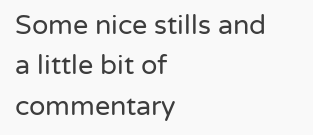Some nice stills and a little bit of commentary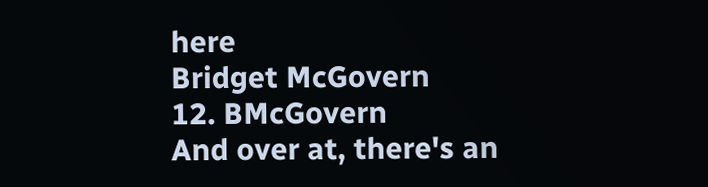here
Bridget McGovern
12. BMcGovern
And over at, there's an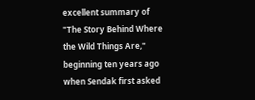excellent summary of "The Story Behind Where the Wild Things Are," beginning ten years ago when Sendak first asked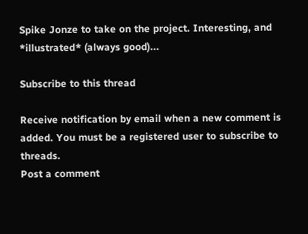Spike Jonze to take on the project. Interesting, and *illustrated* (always good)...

Subscribe to this thread

Receive notification by email when a new comment is added. You must be a registered user to subscribe to threads.
Post a comment